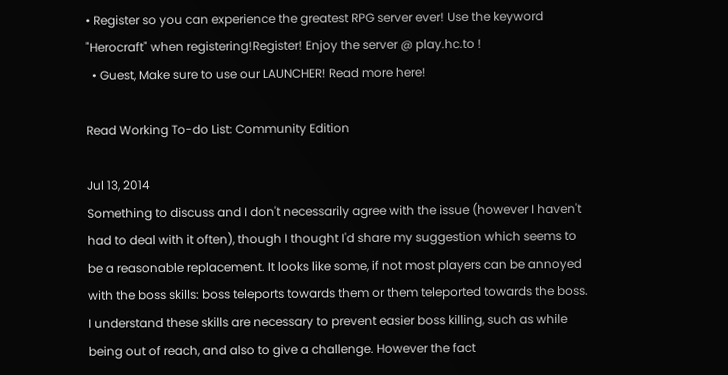• Register so you can experience the greatest RPG server ever! Use the keyword "Herocraft" when registering!Register! Enjoy the server @ play.hc.to !
  • Guest, Make sure to use our LAUNCHER! Read more here!

Read Working To-do List: Community Edition

Jul 13, 2014
Something to discuss and I don't necessarily agree with the issue (however I haven't had to deal with it often), though I thought I'd share my suggestion which seems to be a reasonable replacement. It looks like some, if not most players can be annoyed with the boss skills: boss teleports towards them or them teleported towards the boss. I understand these skills are necessary to prevent easier boss killing, such as while being out of reach, and also to give a challenge. However the fact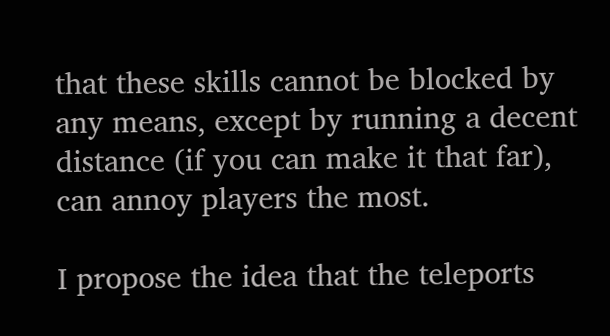that these skills cannot be blocked by any means, except by running a decent distance (if you can make it that far), can annoy players the most.

I propose the idea that the teleports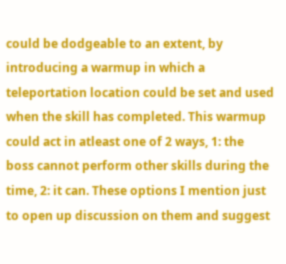could be dodgeable to an extent, by introducing a warmup in which a teleportation location could be set and used when the skill has completed. This warmup could act in atleast one of 2 ways, 1: the boss cannot perform other skills during the time, 2: it can. These options I mention just to open up discussion on them and suggest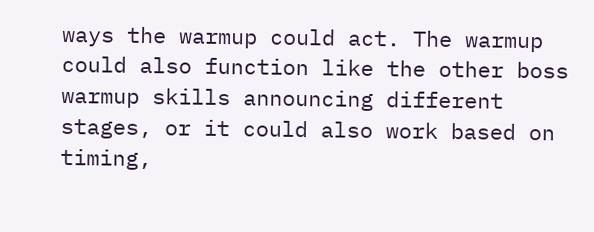ways the warmup could act. The warmup could also function like the other boss warmup skills announcing different stages, or it could also work based on timing,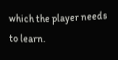which the player needs to learn.